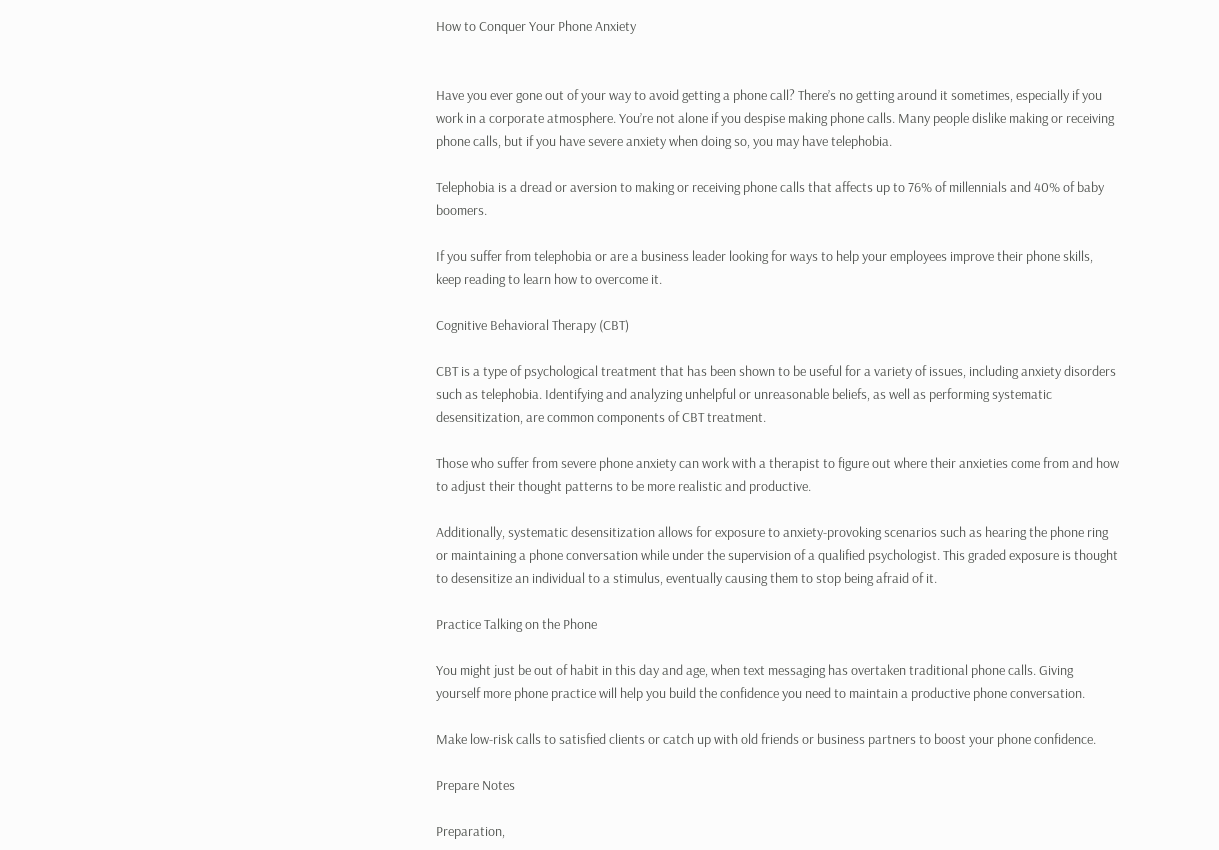How to Conquer Your Phone Anxiety


Have you ever gone out of your way to avoid getting a phone call? There’s no getting around it sometimes, especially if you work in a corporate atmosphere. You’re not alone if you despise making phone calls. Many people dislike making or receiving phone calls, but if you have severe anxiety when doing so, you may have telephobia.

Telephobia is a dread or aversion to making or receiving phone calls that affects up to 76% of millennials and 40% of baby boomers.

If you suffer from telephobia or are a business leader looking for ways to help your employees improve their phone skills, keep reading to learn how to overcome it.

Cognitive Behavioral Therapy (CBT)

CBT is a type of psychological treatment that has been shown to be useful for a variety of issues, including anxiety disorders such as telephobia. Identifying and analyzing unhelpful or unreasonable beliefs, as well as performing systematic desensitization, are common components of CBT treatment.

Those who suffer from severe phone anxiety can work with a therapist to figure out where their anxieties come from and how to adjust their thought patterns to be more realistic and productive.

Additionally, systematic desensitization allows for exposure to anxiety-provoking scenarios such as hearing the phone ring or maintaining a phone conversation while under the supervision of a qualified psychologist. This graded exposure is thought to desensitize an individual to a stimulus, eventually causing them to stop being afraid of it.

Practice Talking on the Phone

You might just be out of habit in this day and age, when text messaging has overtaken traditional phone calls. Giving yourself more phone practice will help you build the confidence you need to maintain a productive phone conversation.

Make low-risk calls to satisfied clients or catch up with old friends or business partners to boost your phone confidence.

Prepare Notes

Preparation,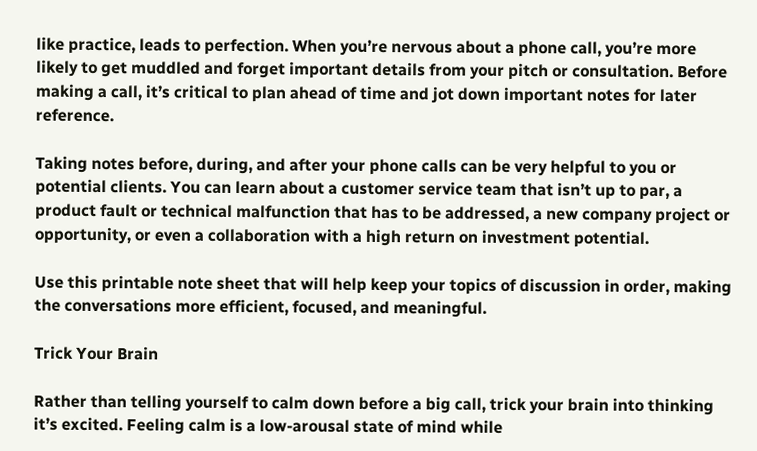like practice, leads to perfection. When you’re nervous about a phone call, you’re more likely to get muddled and forget important details from your pitch or consultation. Before making a call, it’s critical to plan ahead of time and jot down important notes for later reference.

Taking notes before, during, and after your phone calls can be very helpful to you or potential clients. You can learn about a customer service team that isn’t up to par, a product fault or technical malfunction that has to be addressed, a new company project or opportunity, or even a collaboration with a high return on investment potential.

Use this printable note sheet that will help keep your topics of discussion in order, making the conversations more efficient, focused, and meaningful.

Trick Your Brain

Rather than telling yourself to calm down before a big call, trick your brain into thinking it’s excited. Feeling calm is a low-arousal state of mind while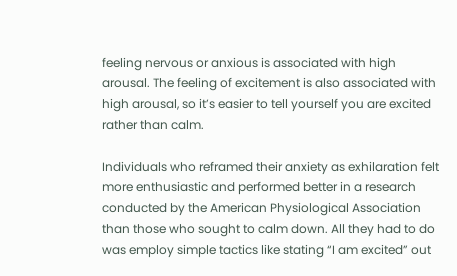feeling nervous or anxious is associated with high arousal. The feeling of excitement is also associated with high arousal, so it’s easier to tell yourself you are excited rather than calm.

Individuals who reframed their anxiety as exhilaration felt more enthusiastic and performed better in a research conducted by the American Physiological Association than those who sought to calm down. All they had to do was employ simple tactics like stating “I am excited” out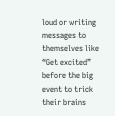loud or writing messages to themselves like “Get excited” before the big event to trick their brains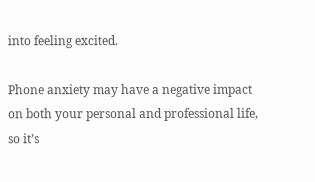into feeling excited.

Phone anxiety may have a negative impact on both your personal and professional life, so it’s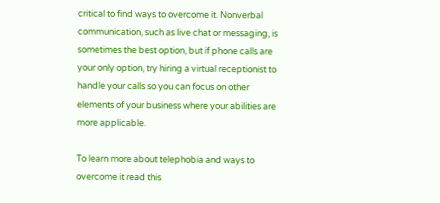critical to find ways to overcome it. Nonverbal communication, such as live chat or messaging, is sometimes the best option, but if phone calls are your only option, try hiring a virtual receptionist to handle your calls so you can focus on other elements of your business where your abilities are more applicable.

To learn more about telephobia and ways to overcome it read this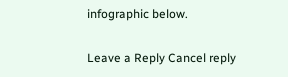infographic below.

Leave a Reply Cancel reply